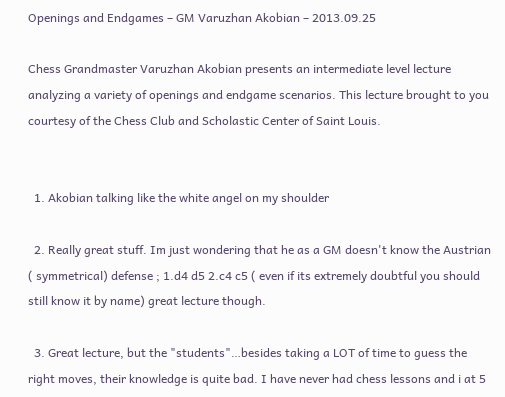Openings and Endgames – GM Varuzhan Akobian – 2013.09.25

Chess Grandmaster Varuzhan Akobian presents an intermediate level lecture analyzing a variety of openings and endgame scenarios. This lecture brought to you courtesy of the Chess Club and Scholastic Center of Saint Louis.


  1. Akobian talking like the white angel on my shoulder

  2. Really great stuff. Im just wondering that he as a GM doesn't know the Austrian ( symmetrical) defense ; 1.d4 d5 2.c4 c5 ( even if its extremely doubtful you should still know it by name) great lecture though.

  3. Great lecture, but the "students"…besides taking a LOT of time to guess the right moves, their knowledge is quite bad. I have never had chess lessons and i at 5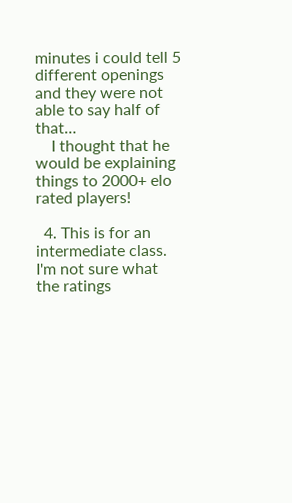minutes i could tell 5 different openings and they were not able to say half of that…
    I thought that he would be explaining things to 2000+ elo rated players!

  4. This is for an intermediate class. I'm not sure what the ratings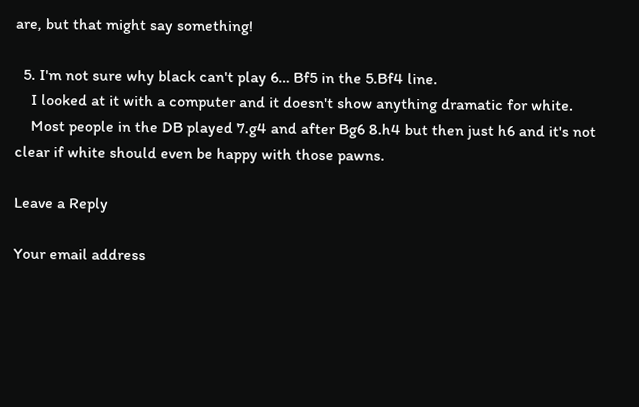are, but that might say something!

  5. I'm not sure why black can't play 6… Bf5 in the 5.Bf4 line.
    I looked at it with a computer and it doesn't show anything dramatic for white.
    Most people in the DB played 7.g4 and after Bg6 8.h4 but then just h6 and it's not clear if white should even be happy with those pawns.

Leave a Reply

Your email address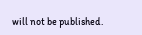will not be published.